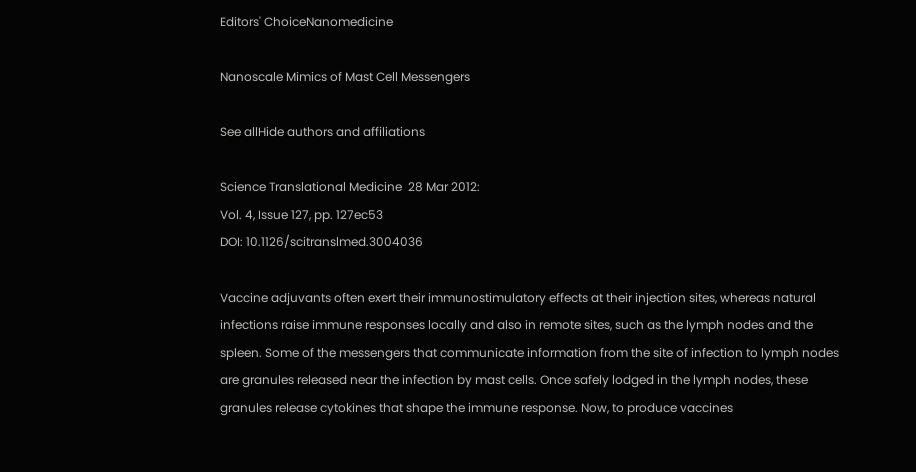Editors' ChoiceNanomedicine

Nanoscale Mimics of Mast Cell Messengers

See allHide authors and affiliations

Science Translational Medicine  28 Mar 2012:
Vol. 4, Issue 127, pp. 127ec53
DOI: 10.1126/scitranslmed.3004036

Vaccine adjuvants often exert their immunostimulatory effects at their injection sites, whereas natural infections raise immune responses locally and also in remote sites, such as the lymph nodes and the spleen. Some of the messengers that communicate information from the site of infection to lymph nodes are granules released near the infection by mast cells. Once safely lodged in the lymph nodes, these granules release cytokines that shape the immune response. Now, to produce vaccines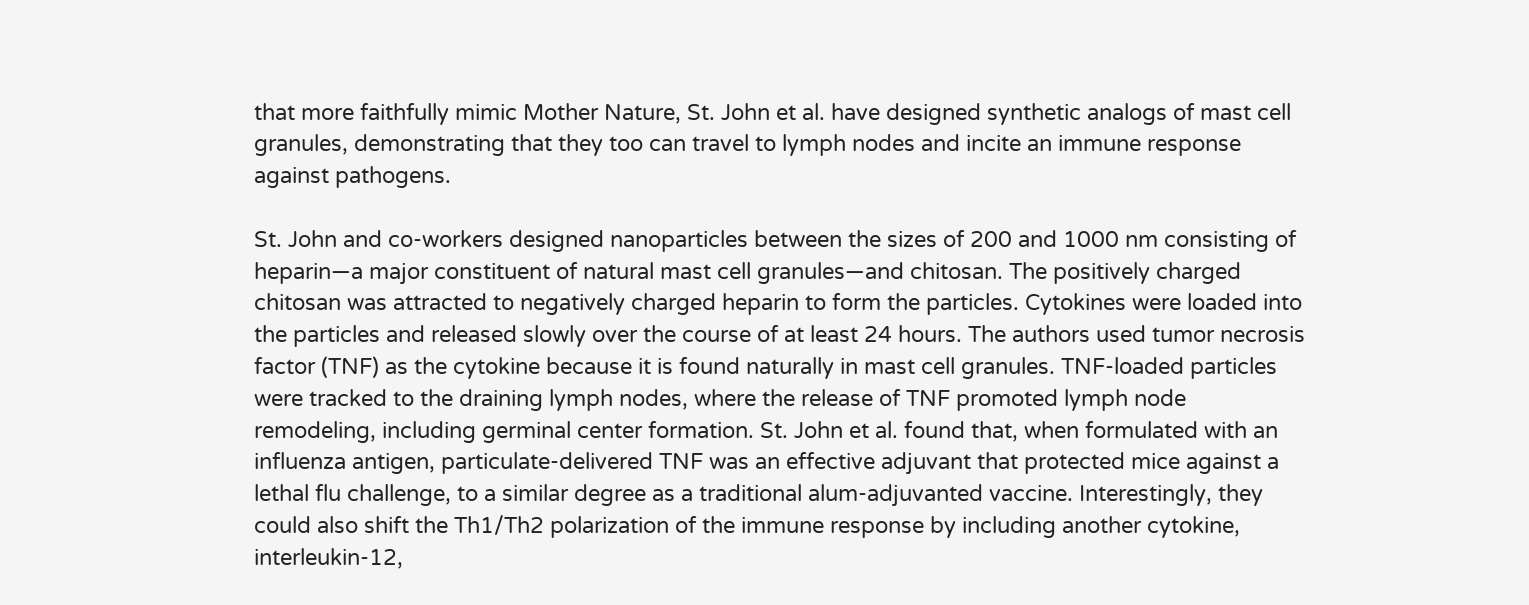that more faithfully mimic Mother Nature, St. John et al. have designed synthetic analogs of mast cell granules, demonstrating that they too can travel to lymph nodes and incite an immune response against pathogens.

St. John and co-workers designed nanoparticles between the sizes of 200 and 1000 nm consisting of heparin—a major constituent of natural mast cell granules—and chitosan. The positively charged chitosan was attracted to negatively charged heparin to form the particles. Cytokines were loaded into the particles and released slowly over the course of at least 24 hours. The authors used tumor necrosis factor (TNF) as the cytokine because it is found naturally in mast cell granules. TNF-loaded particles were tracked to the draining lymph nodes, where the release of TNF promoted lymph node remodeling, including germinal center formation. St. John et al. found that, when formulated with an influenza antigen, particulate-delivered TNF was an effective adjuvant that protected mice against a lethal flu challenge, to a similar degree as a traditional alum-adjuvanted vaccine. Interestingly, they could also shift the Th1/Th2 polarization of the immune response by including another cytokine, interleukin-12,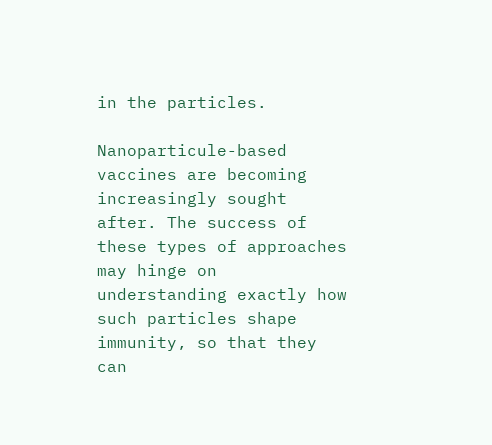in the particles.

Nanoparticule-based vaccines are becoming increasingly sought after. The success of these types of approaches may hinge on understanding exactly how such particles shape immunity, so that they can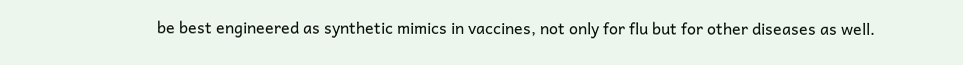be best engineered as synthetic mimics in vaccines, not only for flu but for other diseases as well.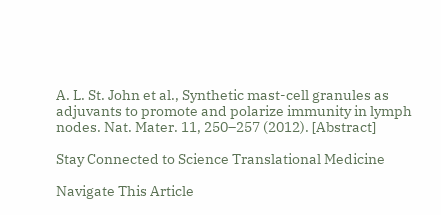A. L. St. John et al., Synthetic mast-cell granules as adjuvants to promote and polarize immunity in lymph nodes. Nat. Mater. 11, 250–257 (2012). [Abstract]

Stay Connected to Science Translational Medicine

Navigate This Article